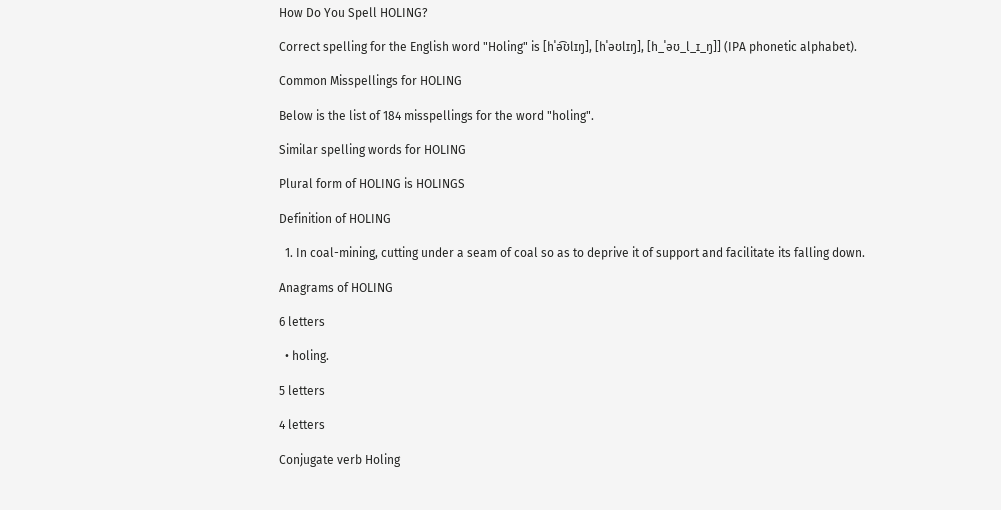How Do You Spell HOLING?

Correct spelling for the English word "Holing" is [hˈə͡ʊlɪŋ], [hˈəʊlɪŋ], [h_ˈəʊ_l_ɪ_ŋ]] (IPA phonetic alphabet).

Common Misspellings for HOLING

Below is the list of 184 misspellings for the word "holing".

Similar spelling words for HOLING

Plural form of HOLING is HOLINGS

Definition of HOLING

  1. In coal-mining, cutting under a seam of coal so as to deprive it of support and facilitate its falling down.

Anagrams of HOLING

6 letters

  • holing.

5 letters

4 letters

Conjugate verb Holing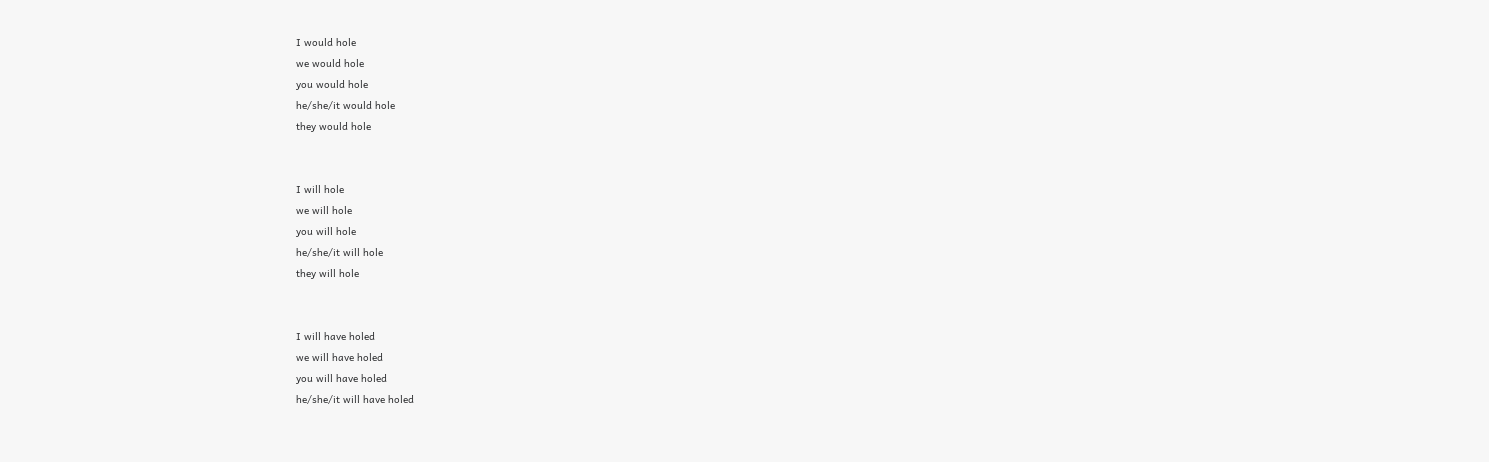I would hole
we would hole
you would hole
he/she/it would hole
they would hole


I will hole
we will hole
you will hole
he/she/it will hole
they will hole


I will have holed
we will have holed
you will have holed
he/she/it will have holed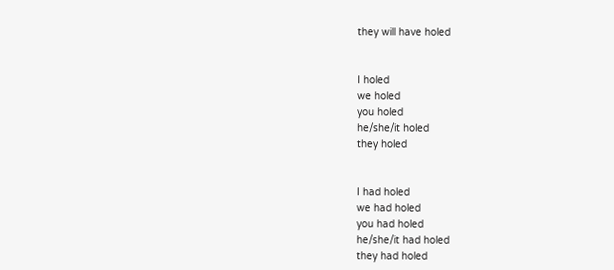they will have holed


I holed
we holed
you holed
he/she/it holed
they holed


I had holed
we had holed
you had holed
he/she/it had holed
they had holed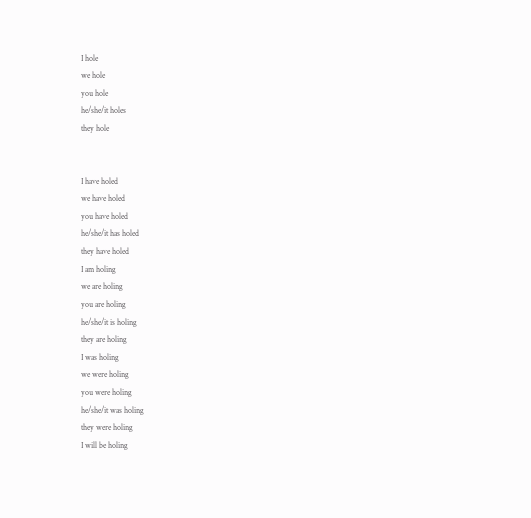I hole
we hole
you hole
he/she/it holes
they hole


I have holed
we have holed
you have holed
he/she/it has holed
they have holed
I am holing
we are holing
you are holing
he/she/it is holing
they are holing
I was holing
we were holing
you were holing
he/she/it was holing
they were holing
I will be holing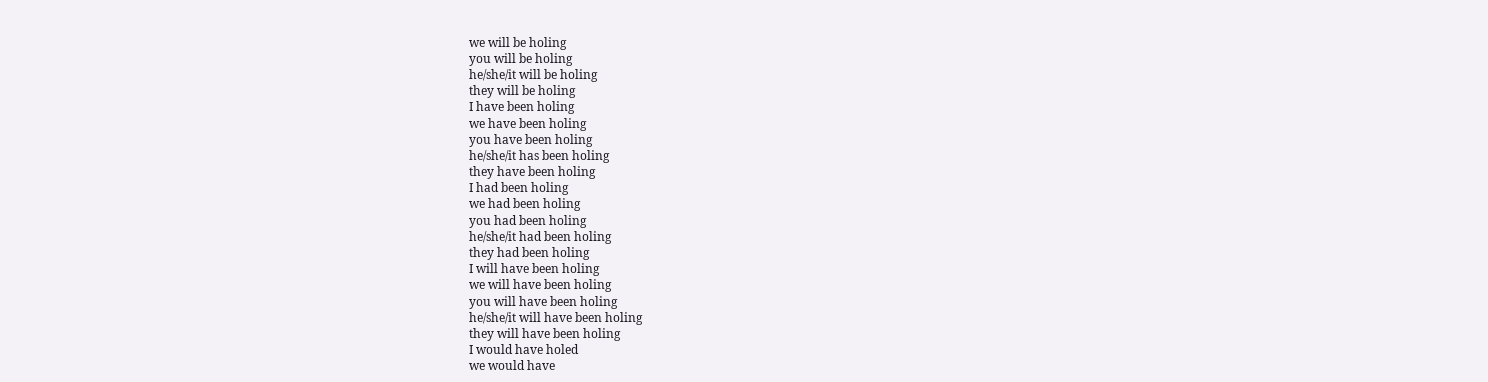we will be holing
you will be holing
he/she/it will be holing
they will be holing
I have been holing
we have been holing
you have been holing
he/she/it has been holing
they have been holing
I had been holing
we had been holing
you had been holing
he/she/it had been holing
they had been holing
I will have been holing
we will have been holing
you will have been holing
he/she/it will have been holing
they will have been holing
I would have holed
we would have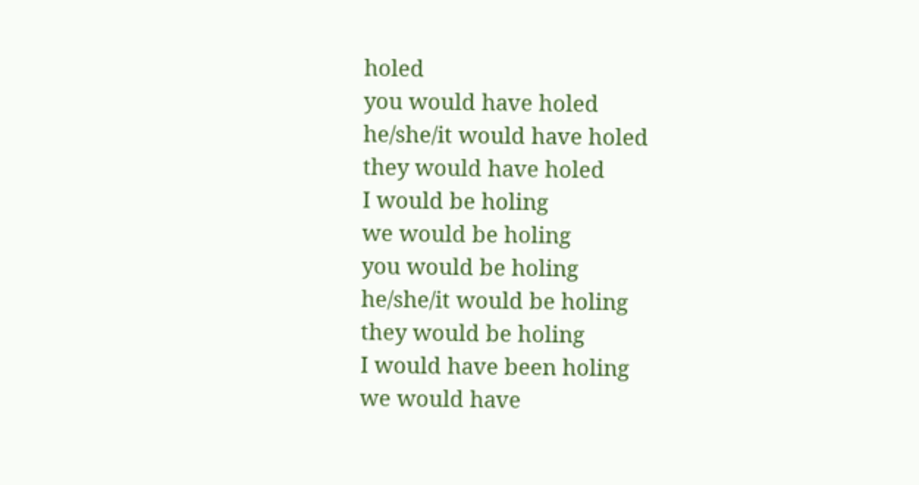holed
you would have holed
he/she/it would have holed
they would have holed
I would be holing
we would be holing
you would be holing
he/she/it would be holing
they would be holing
I would have been holing
we would have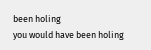been holing
you would have been holing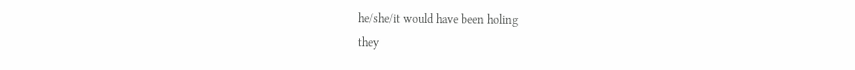he/she/it would have been holing
they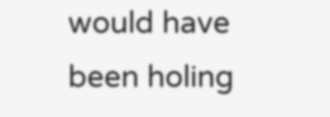would have been holing